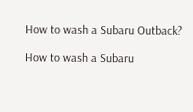How to wash a Subaru Outback?

How to wash a Subaru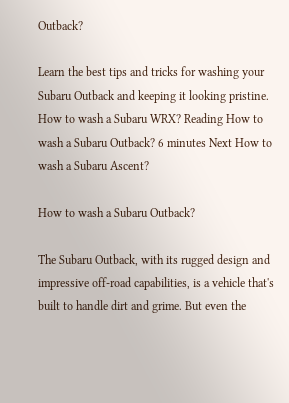Outback?

Learn the best tips and tricks for washing your Subaru Outback and keeping it looking pristine.
How to wash a Subaru WRX? Reading How to wash a Subaru Outback? 6 minutes Next How to wash a Subaru Ascent?

How to wash a Subaru Outback?

The Subaru Outback, with its rugged design and impressive off-road capabilities, is a vehicle that's built to handle dirt and grime. But even the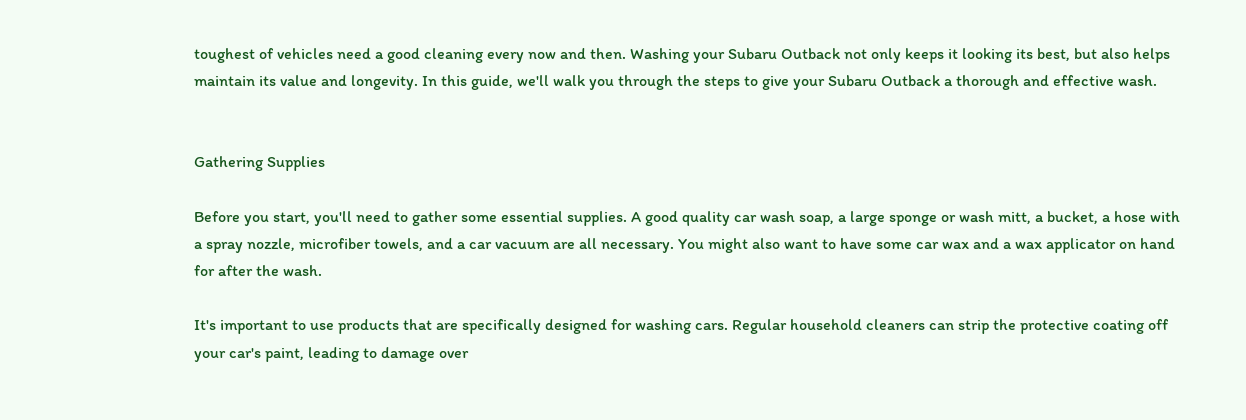toughest of vehicles need a good cleaning every now and then. Washing your Subaru Outback not only keeps it looking its best, but also helps maintain its value and longevity. In this guide, we'll walk you through the steps to give your Subaru Outback a thorough and effective wash.


Gathering Supplies

Before you start, you'll need to gather some essential supplies. A good quality car wash soap, a large sponge or wash mitt, a bucket, a hose with a spray nozzle, microfiber towels, and a car vacuum are all necessary. You might also want to have some car wax and a wax applicator on hand for after the wash.

It's important to use products that are specifically designed for washing cars. Regular household cleaners can strip the protective coating off your car's paint, leading to damage over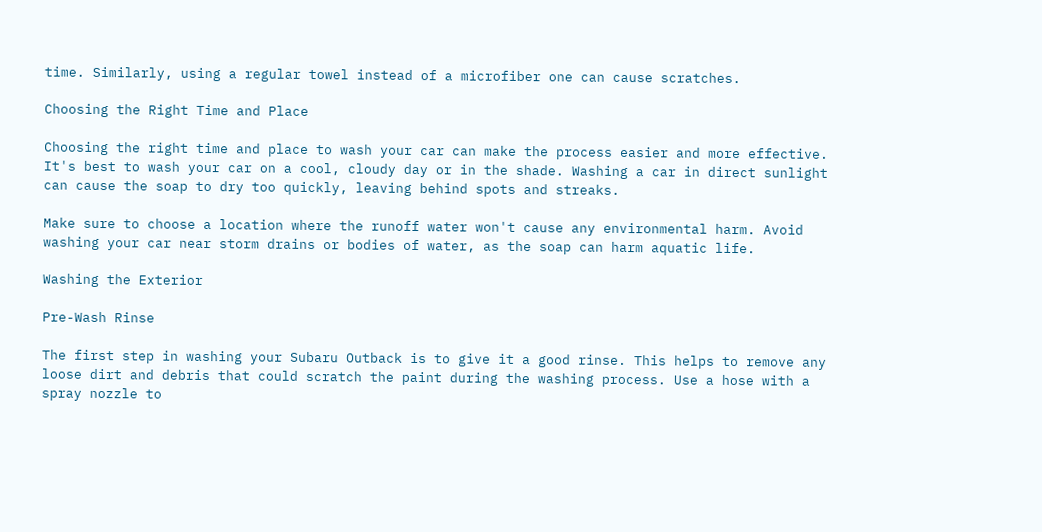time. Similarly, using a regular towel instead of a microfiber one can cause scratches.

Choosing the Right Time and Place

Choosing the right time and place to wash your car can make the process easier and more effective. It's best to wash your car on a cool, cloudy day or in the shade. Washing a car in direct sunlight can cause the soap to dry too quickly, leaving behind spots and streaks.

Make sure to choose a location where the runoff water won't cause any environmental harm. Avoid washing your car near storm drains or bodies of water, as the soap can harm aquatic life.

Washing the Exterior

Pre-Wash Rinse

The first step in washing your Subaru Outback is to give it a good rinse. This helps to remove any loose dirt and debris that could scratch the paint during the washing process. Use a hose with a spray nozzle to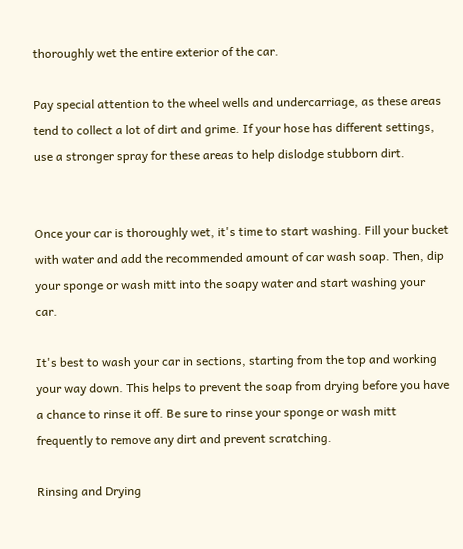thoroughly wet the entire exterior of the car.

Pay special attention to the wheel wells and undercarriage, as these areas tend to collect a lot of dirt and grime. If your hose has different settings, use a stronger spray for these areas to help dislodge stubborn dirt.


Once your car is thoroughly wet, it's time to start washing. Fill your bucket with water and add the recommended amount of car wash soap. Then, dip your sponge or wash mitt into the soapy water and start washing your car.

It's best to wash your car in sections, starting from the top and working your way down. This helps to prevent the soap from drying before you have a chance to rinse it off. Be sure to rinse your sponge or wash mitt frequently to remove any dirt and prevent scratching.

Rinsing and Drying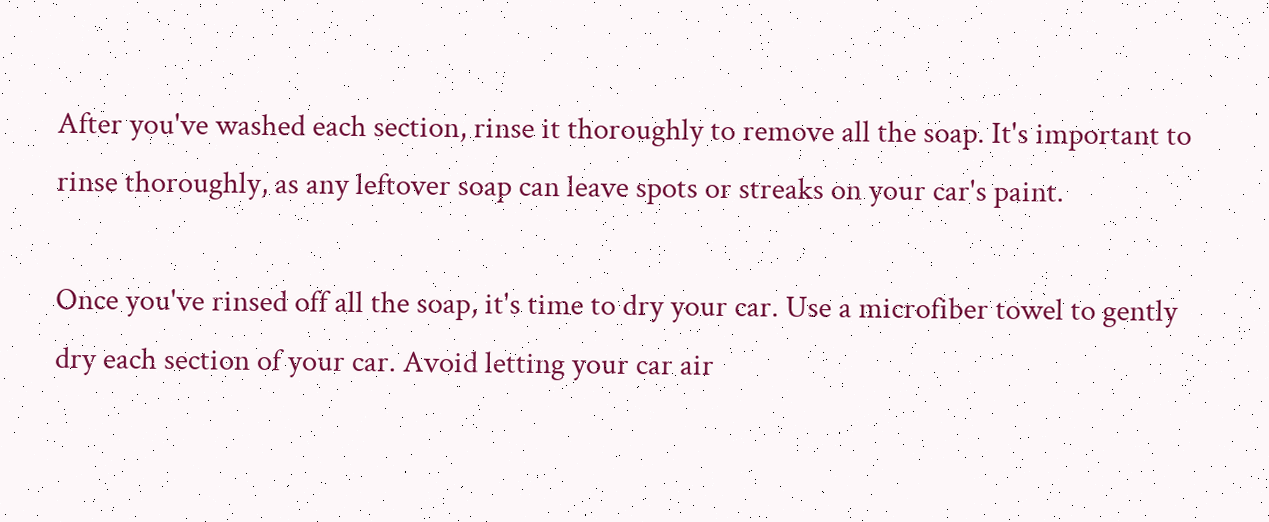After you've washed each section, rinse it thoroughly to remove all the soap. It's important to rinse thoroughly, as any leftover soap can leave spots or streaks on your car's paint.

Once you've rinsed off all the soap, it's time to dry your car. Use a microfiber towel to gently dry each section of your car. Avoid letting your car air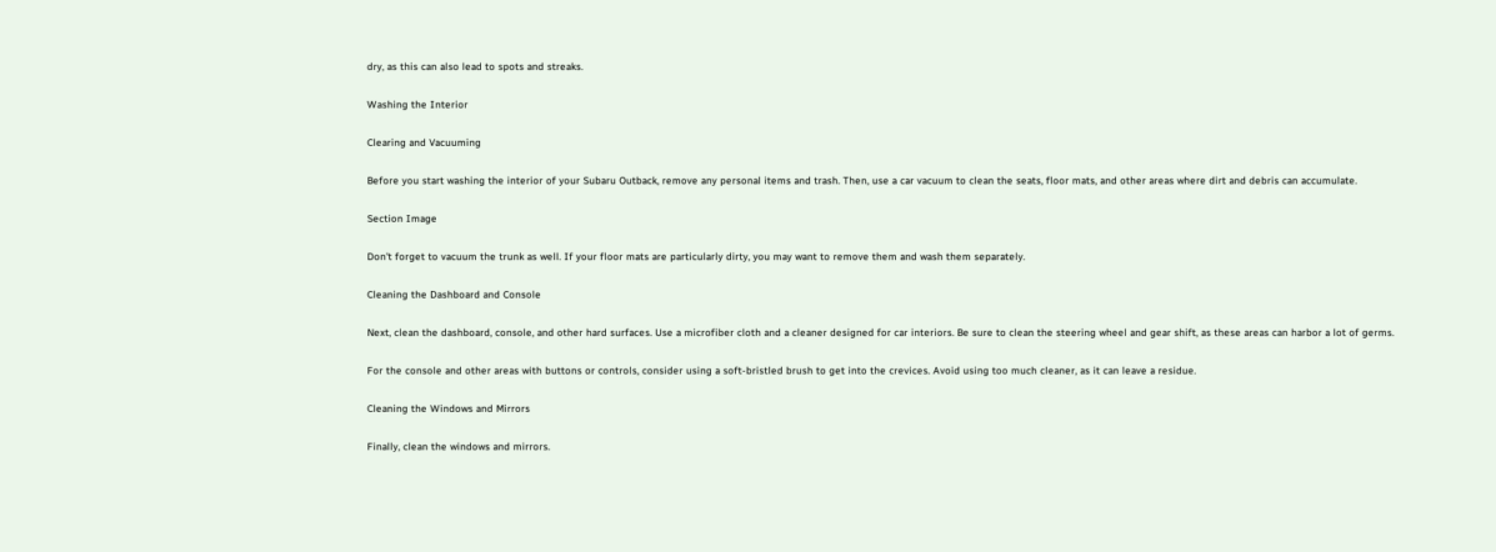dry, as this can also lead to spots and streaks.

Washing the Interior

Clearing and Vacuuming

Before you start washing the interior of your Subaru Outback, remove any personal items and trash. Then, use a car vacuum to clean the seats, floor mats, and other areas where dirt and debris can accumulate.

Section Image

Don't forget to vacuum the trunk as well. If your floor mats are particularly dirty, you may want to remove them and wash them separately.

Cleaning the Dashboard and Console

Next, clean the dashboard, console, and other hard surfaces. Use a microfiber cloth and a cleaner designed for car interiors. Be sure to clean the steering wheel and gear shift, as these areas can harbor a lot of germs.

For the console and other areas with buttons or controls, consider using a soft-bristled brush to get into the crevices. Avoid using too much cleaner, as it can leave a residue.

Cleaning the Windows and Mirrors

Finally, clean the windows and mirrors.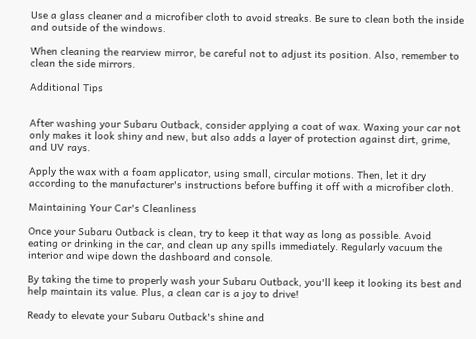Use a glass cleaner and a microfiber cloth to avoid streaks. Be sure to clean both the inside and outside of the windows.

When cleaning the rearview mirror, be careful not to adjust its position. Also, remember to clean the side mirrors.

Additional Tips


After washing your Subaru Outback, consider applying a coat of wax. Waxing your car not only makes it look shiny and new, but also adds a layer of protection against dirt, grime, and UV rays.

Apply the wax with a foam applicator, using small, circular motions. Then, let it dry according to the manufacturer's instructions before buffing it off with a microfiber cloth.

Maintaining Your Car's Cleanliness

Once your Subaru Outback is clean, try to keep it that way as long as possible. Avoid eating or drinking in the car, and clean up any spills immediately. Regularly vacuum the interior and wipe down the dashboard and console.

By taking the time to properly wash your Subaru Outback, you'll keep it looking its best and help maintain its value. Plus, a clean car is a joy to drive!

Ready to elevate your Subaru Outback's shine and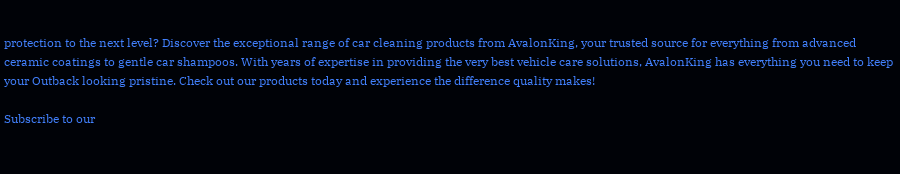protection to the next level? Discover the exceptional range of car cleaning products from AvalonKing, your trusted source for everything from advanced ceramic coatings to gentle car shampoos. With years of expertise in providing the very best vehicle care solutions, AvalonKing has everything you need to keep your Outback looking pristine. Check out our products today and experience the difference quality makes!

Subscribe to our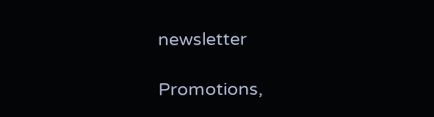newsletter

Promotions,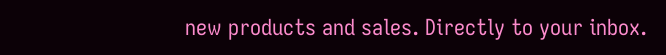new products and sales. Directly to your inbox.